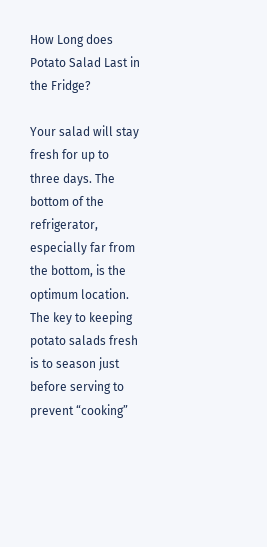How Long does Potato Salad Last in the Fridge?

Your salad will stay fresh for up to three days. The bottom of the refrigerator, especially far from the bottom, is the optimum location. The key to keeping potato salads fresh is to season just before serving to prevent “cooking”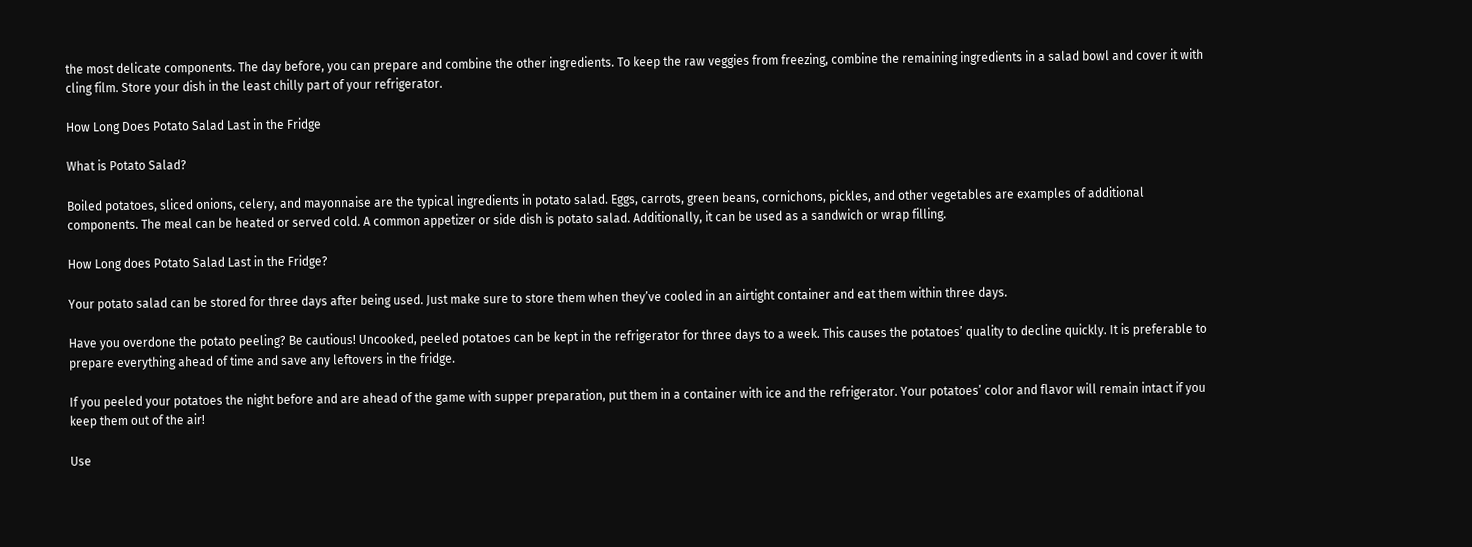the most delicate components. The day before, you can prepare and combine the other ingredients. To keep the raw veggies from freezing, combine the remaining ingredients in a salad bowl and cover it with cling film. Store your dish in the least chilly part of your refrigerator.

How Long Does Potato Salad Last in the Fridge

What is Potato Salad?

Boiled potatoes, sliced onions, celery, and mayonnaise are the typical ingredients in potato salad. Eggs, carrots, green beans, cornichons, pickles, and other vegetables are examples of additional components. The meal can be heated or served cold. A common appetizer or side dish is potato salad. Additionally, it can be used as a sandwich or wrap filling.

How Long does Potato Salad Last in the Fridge?

Your potato salad can be stored for three days after being used. Just make sure to store them when they’ve cooled in an airtight container and eat them within three days.

Have you overdone the potato peeling? Be cautious! Uncooked, peeled potatoes can be kept in the refrigerator for three days to a week. This causes the potatoes’ quality to decline quickly. It is preferable to prepare everything ahead of time and save any leftovers in the fridge.

If you peeled your potatoes the night before and are ahead of the game with supper preparation, put them in a container with ice and the refrigerator. Your potatoes’ color and flavor will remain intact if you keep them out of the air!

Use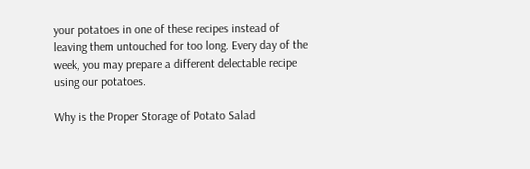your potatoes in one of these recipes instead of leaving them untouched for too long. Every day of the week, you may prepare a different delectable recipe using our potatoes.

Why is the Proper Storage of Potato Salad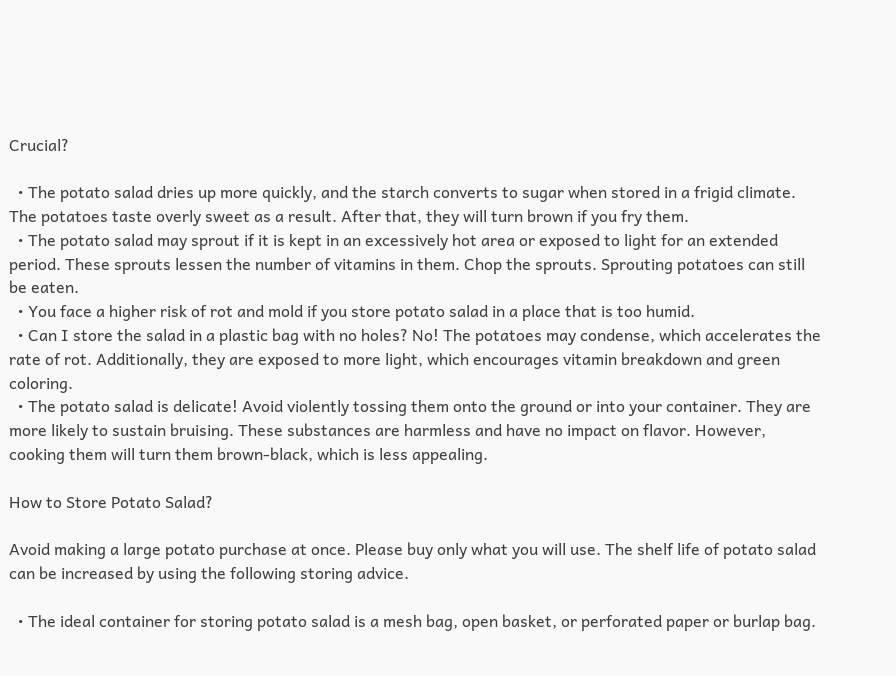Crucial?

  • The potato salad dries up more quickly, and the starch converts to sugar when stored in a frigid climate. The potatoes taste overly sweet as a result. After that, they will turn brown if you fry them.
  • The potato salad may sprout if it is kept in an excessively hot area or exposed to light for an extended period. These sprouts lessen the number of vitamins in them. Chop the sprouts. Sprouting potatoes can still be eaten.
  • You face a higher risk of rot and mold if you store potato salad in a place that is too humid.
  • Can I store the salad in a plastic bag with no holes? No! The potatoes may condense, which accelerates the rate of rot. Additionally, they are exposed to more light, which encourages vitamin breakdown and green coloring.
  • The potato salad is delicate! Avoid violently tossing them onto the ground or into your container. They are more likely to sustain bruising. These substances are harmless and have no impact on flavor. However, cooking them will turn them brown-black, which is less appealing.

How to Store Potato Salad?

Avoid making a large potato purchase at once. Please buy only what you will use. The shelf life of potato salad can be increased by using the following storing advice.

  • The ideal container for storing potato salad is a mesh bag, open basket, or perforated paper or burlap bag.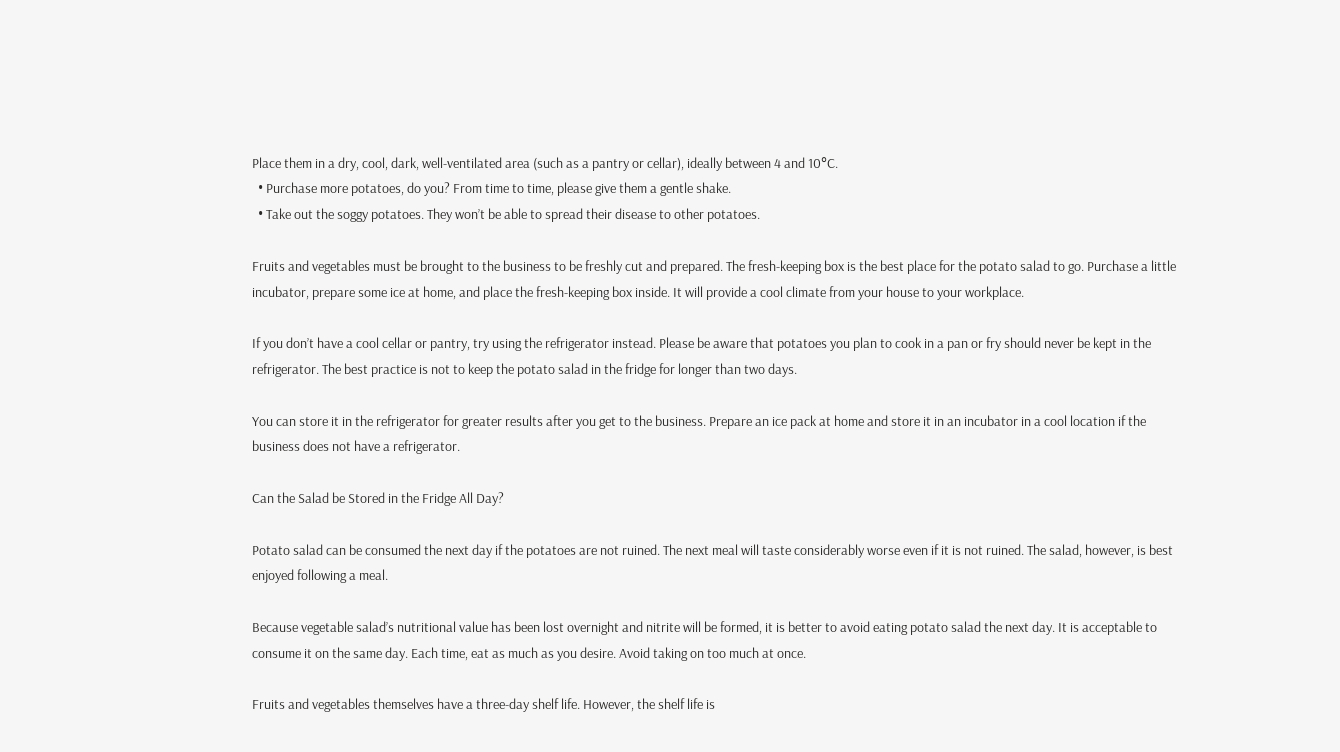Place them in a dry, cool, dark, well-ventilated area (such as a pantry or cellar), ideally between 4 and 10°C.
  • Purchase more potatoes, do you? From time to time, please give them a gentle shake.
  • Take out the soggy potatoes. They won’t be able to spread their disease to other potatoes.

Fruits and vegetables must be brought to the business to be freshly cut and prepared. The fresh-keeping box is the best place for the potato salad to go. Purchase a little incubator, prepare some ice at home, and place the fresh-keeping box inside. It will provide a cool climate from your house to your workplace.

If you don’t have a cool cellar or pantry, try using the refrigerator instead. Please be aware that potatoes you plan to cook in a pan or fry should never be kept in the refrigerator. The best practice is not to keep the potato salad in the fridge for longer than two days.

You can store it in the refrigerator for greater results after you get to the business. Prepare an ice pack at home and store it in an incubator in a cool location if the business does not have a refrigerator.

Can the Salad be Stored in the Fridge All Day?

Potato salad can be consumed the next day if the potatoes are not ruined. The next meal will taste considerably worse even if it is not ruined. The salad, however, is best enjoyed following a meal.

Because vegetable salad’s nutritional value has been lost overnight and nitrite will be formed, it is better to avoid eating potato salad the next day. It is acceptable to consume it on the same day. Each time, eat as much as you desire. Avoid taking on too much at once.

Fruits and vegetables themselves have a three-day shelf life. However, the shelf life is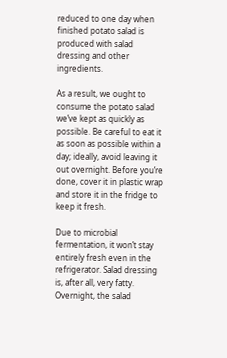reduced to one day when finished potato salad is produced with salad dressing and other ingredients.

As a result, we ought to consume the potato salad we’ve kept as quickly as possible. Be careful to eat it as soon as possible within a day; ideally, avoid leaving it out overnight. Before you’re done, cover it in plastic wrap and store it in the fridge to keep it fresh.

Due to microbial fermentation, it won’t stay entirely fresh even in the refrigerator. Salad dressing is, after all, very fatty. Overnight, the salad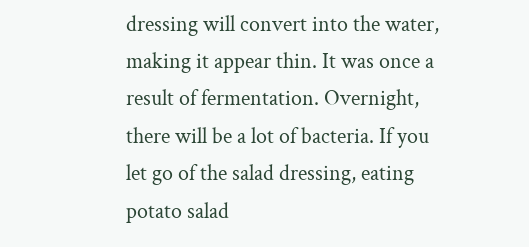dressing will convert into the water, making it appear thin. It was once a result of fermentation. Overnight, there will be a lot of bacteria. If you let go of the salad dressing, eating potato salad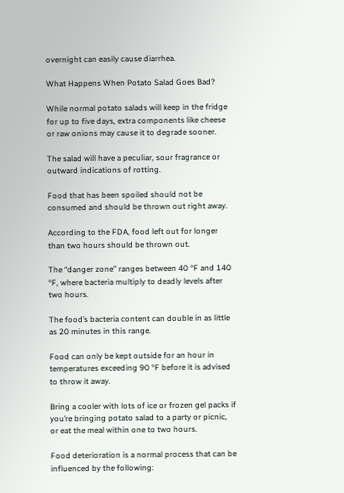overnight can easily cause diarrhea.

What Happens When Potato Salad Goes Bad?

While normal potato salads will keep in the fridge for up to five days, extra components like cheese or raw onions may cause it to degrade sooner.

The salad will have a peculiar, sour fragrance or outward indications of rotting.

Food that has been spoiled should not be consumed and should be thrown out right away.

According to the FDA, food left out for longer than two hours should be thrown out.

The “danger zone” ranges between 40 °F and 140 °F, where bacteria multiply to deadly levels after two hours.

The food’s bacteria content can double in as little as 20 minutes in this range.

Food can only be kept outside for an hour in temperatures exceeding 90 °F before it is advised to throw it away.

Bring a cooler with lots of ice or frozen gel packs if you’re bringing potato salad to a party or picnic, or eat the meal within one to two hours.

Food deterioration is a normal process that can be influenced by the following: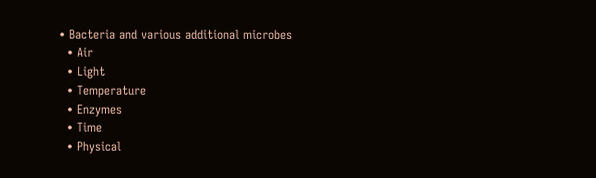• Bacteria and various additional microbes
  • Air
  • Light
  • Temperature
  • Enzymes
  • Time
  • Physical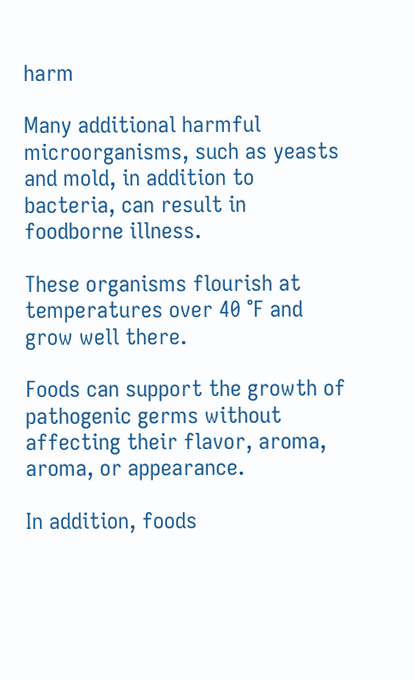harm

Many additional harmful microorganisms, such as yeasts and mold, in addition to bacteria, can result in foodborne illness.

These organisms flourish at temperatures over 40 °F and grow well there.

Foods can support the growth of pathogenic germs without affecting their flavor, aroma, aroma, or appearance.

In addition, foods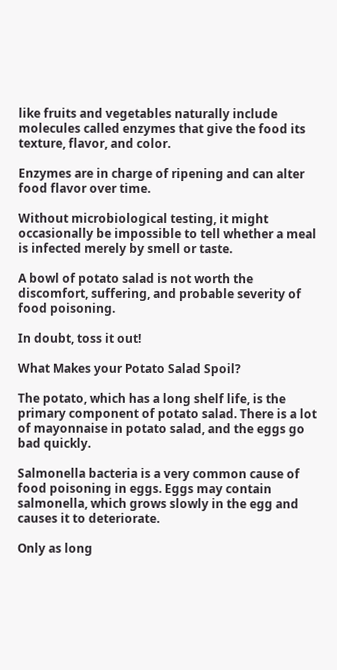like fruits and vegetables naturally include molecules called enzymes that give the food its texture, flavor, and color.

Enzymes are in charge of ripening and can alter food flavor over time.

Without microbiological testing, it might occasionally be impossible to tell whether a meal is infected merely by smell or taste.

A bowl of potato salad is not worth the discomfort, suffering, and probable severity of food poisoning.

In doubt, toss it out!

What Makes your Potato Salad Spoil?

The potato, which has a long shelf life, is the primary component of potato salad. There is a lot of mayonnaise in potato salad, and the eggs go bad quickly.

Salmonella bacteria is a very common cause of food poisoning in eggs. Eggs may contain salmonella, which grows slowly in the egg and causes it to deteriorate.

Only as long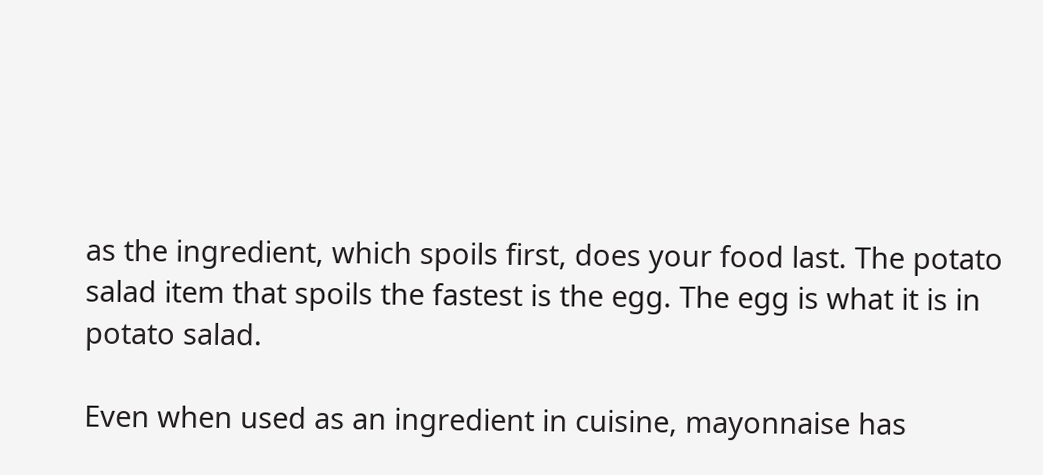as the ingredient, which spoils first, does your food last. The potato salad item that spoils the fastest is the egg. The egg is what it is in potato salad.

Even when used as an ingredient in cuisine, mayonnaise has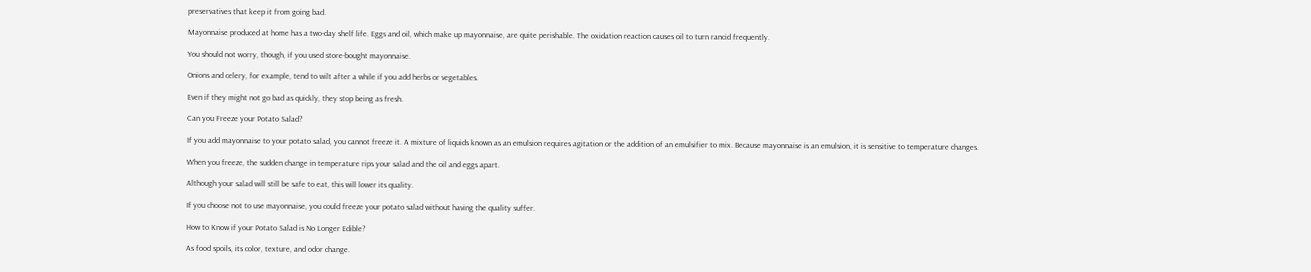preservatives that keep it from going bad.

Mayonnaise produced at home has a two-day shelf life. Eggs and oil, which make up mayonnaise, are quite perishable. The oxidation reaction causes oil to turn rancid frequently.

You should not worry, though, if you used store-bought mayonnaise.

Onions and celery, for example, tend to wilt after a while if you add herbs or vegetables.

Even if they might not go bad as quickly, they stop being as fresh.

Can you Freeze your Potato Salad?

If you add mayonnaise to your potato salad, you cannot freeze it. A mixture of liquids known as an emulsion requires agitation or the addition of an emulsifier to mix. Because mayonnaise is an emulsion, it is sensitive to temperature changes.

When you freeze, the sudden change in temperature rips your salad and the oil and eggs apart.

Although your salad will still be safe to eat, this will lower its quality.

If you choose not to use mayonnaise, you could freeze your potato salad without having the quality suffer.

How to Know if your Potato Salad is No Longer Edible?

As food spoils, its color, texture, and odor change.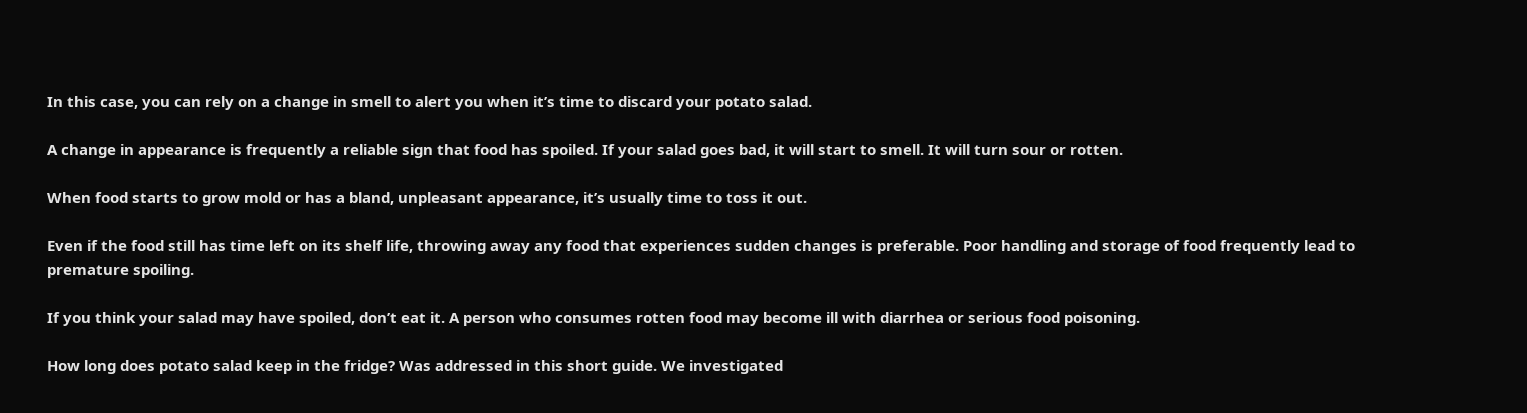In this case, you can rely on a change in smell to alert you when it’s time to discard your potato salad.

A change in appearance is frequently a reliable sign that food has spoiled. If your salad goes bad, it will start to smell. It will turn sour or rotten.

When food starts to grow mold or has a bland, unpleasant appearance, it’s usually time to toss it out.

Even if the food still has time left on its shelf life, throwing away any food that experiences sudden changes is preferable. Poor handling and storage of food frequently lead to premature spoiling.

If you think your salad may have spoiled, don’t eat it. A person who consumes rotten food may become ill with diarrhea or serious food poisoning.

How long does potato salad keep in the fridge? Was addressed in this short guide. We investigated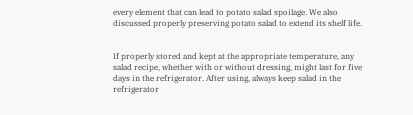every element that can lead to potato salad spoilage. We also discussed properly preserving potato salad to extend its shelf life.


If properly stored and kept at the appropriate temperature, any salad recipe, whether with or without dressing, might last for five days in the refrigerator. After using, always keep salad in the refrigerator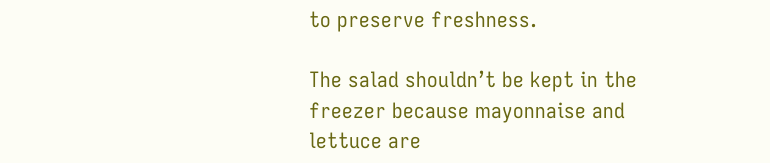to preserve freshness.

The salad shouldn’t be kept in the freezer because mayonnaise and lettuce are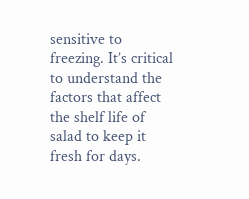sensitive to freezing. It’s critical to understand the factors that affect the shelf life of salad to keep it fresh for days.